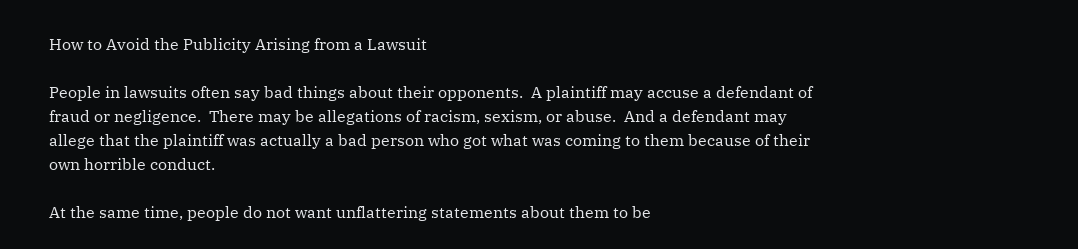How to Avoid the Publicity Arising from a Lawsuit

People in lawsuits often say bad things about their opponents.  A plaintiff may accuse a defendant of fraud or negligence.  There may be allegations of racism, sexism, or abuse.  And a defendant may allege that the plaintiff was actually a bad person who got what was coming to them because of their own horrible conduct.

At the same time, people do not want unflattering statements about them to be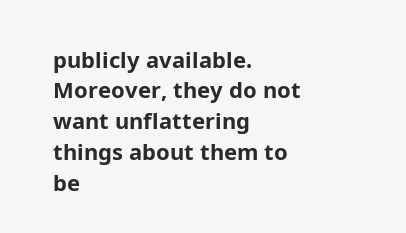publicly available.  Moreover, they do not want unflattering things about them to be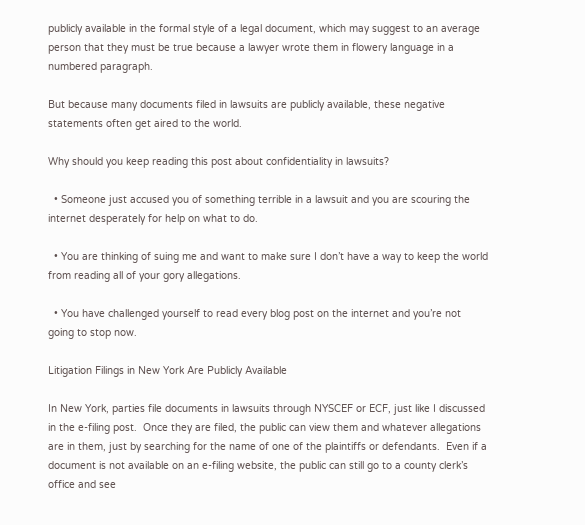publicly available in the formal style of a legal document, which may suggest to an average person that they must be true because a lawyer wrote them in flowery language in a numbered paragraph.

But because many documents filed in lawsuits are publicly available, these negative statements often get aired to the world.

Why should you keep reading this post about confidentiality in lawsuits?

  • Someone just accused you of something terrible in a lawsuit and you are scouring the internet desperately for help on what to do.

  • You are thinking of suing me and want to make sure I don’t have a way to keep the world from reading all of your gory allegations.

  • You have challenged yourself to read every blog post on the internet and you’re not going to stop now.

Litigation Filings in New York Are Publicly Available

In New York, parties file documents in lawsuits through NYSCEF or ECF, just like I discussed in the e-filing post.  Once they are filed, the public can view them and whatever allegations are in them, just by searching for the name of one of the plaintiffs or defendants.  Even if a document is not available on an e-filing website, the public can still go to a county clerk’s office and see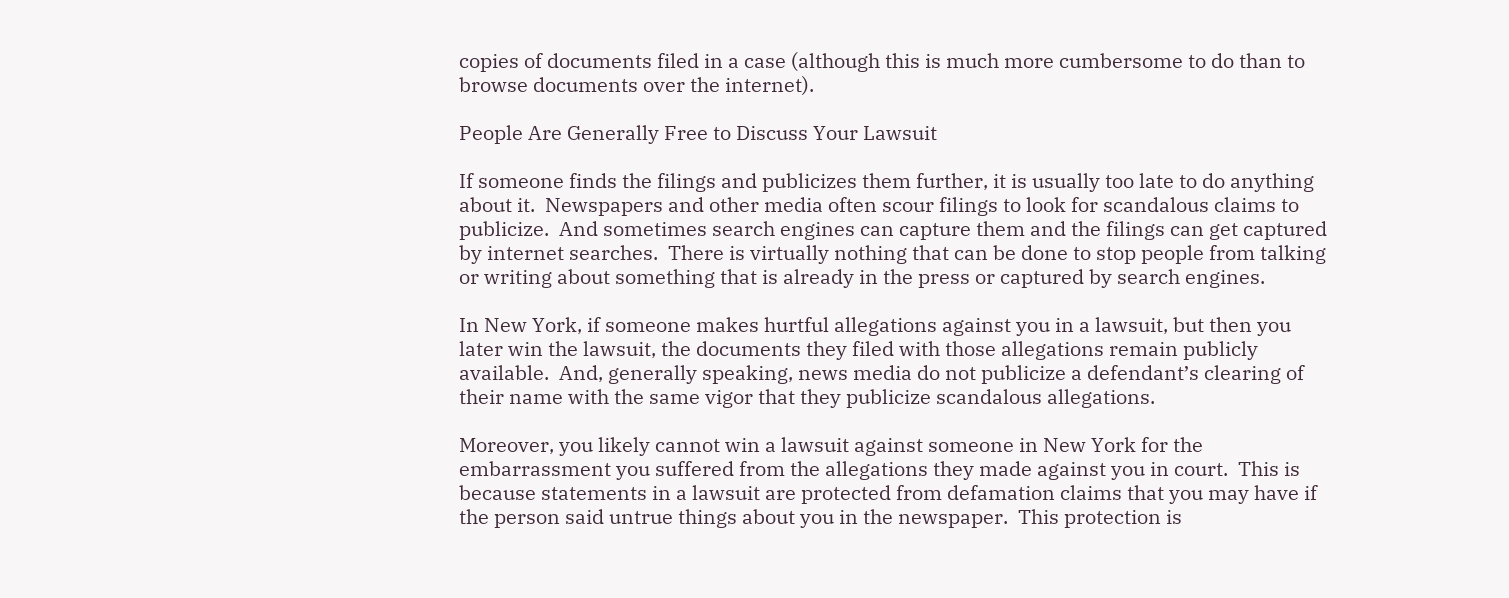copies of documents filed in a case (although this is much more cumbersome to do than to browse documents over the internet).

People Are Generally Free to Discuss Your Lawsuit

If someone finds the filings and publicizes them further, it is usually too late to do anything about it.  Newspapers and other media often scour filings to look for scandalous claims to publicize.  And sometimes search engines can capture them and the filings can get captured by internet searches.  There is virtually nothing that can be done to stop people from talking or writing about something that is already in the press or captured by search engines.

In New York, if someone makes hurtful allegations against you in a lawsuit, but then you later win the lawsuit, the documents they filed with those allegations remain publicly available.  And, generally speaking, news media do not publicize a defendant’s clearing of their name with the same vigor that they publicize scandalous allegations.

Moreover, you likely cannot win a lawsuit against someone in New York for the embarrassment you suffered from the allegations they made against you in court.  This is because statements in a lawsuit are protected from defamation claims that you may have if the person said untrue things about you in the newspaper.  This protection is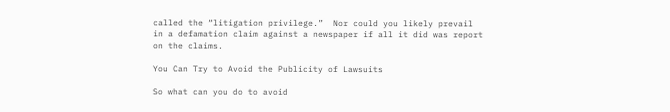called the “litigation privilege.”  Nor could you likely prevail in a defamation claim against a newspaper if all it did was report on the claims.

You Can Try to Avoid the Publicity of Lawsuits

So what can you do to avoid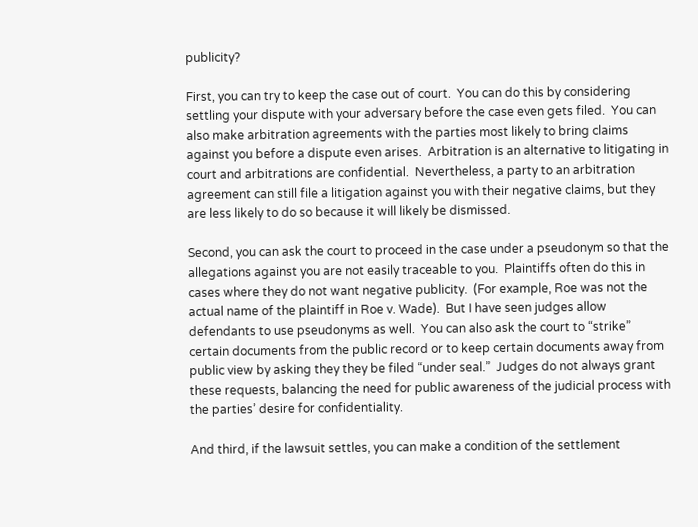publicity?

First, you can try to keep the case out of court.  You can do this by considering settling your dispute with your adversary before the case even gets filed.  You can also make arbitration agreements with the parties most likely to bring claims against you before a dispute even arises.  Arbitration is an alternative to litigating in court and arbitrations are confidential.  Nevertheless, a party to an arbitration agreement can still file a litigation against you with their negative claims, but they are less likely to do so because it will likely be dismissed.

Second, you can ask the court to proceed in the case under a pseudonym so that the allegations against you are not easily traceable to you.  Plaintiffs often do this in cases where they do not want negative publicity.  (For example, Roe was not the actual name of the plaintiff in Roe v. Wade).  But I have seen judges allow defendants to use pseudonyms as well.  You can also ask the court to “strike” certain documents from the public record or to keep certain documents away from public view by asking they they be filed “under seal.”  Judges do not always grant these requests, balancing the need for public awareness of the judicial process with the parties’ desire for confidentiality.

And third, if the lawsuit settles, you can make a condition of the settlement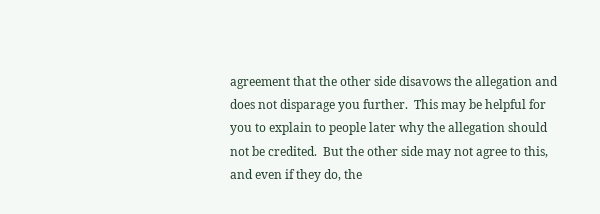agreement that the other side disavows the allegation and does not disparage you further.  This may be helpful for you to explain to people later why the allegation should not be credited.  But the other side may not agree to this, and even if they do, the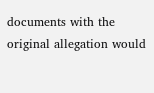documents with the original allegation would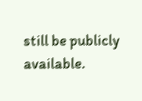still be publicly available.